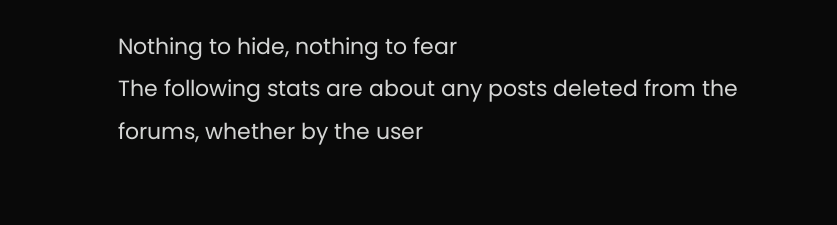Nothing to hide, nothing to fear
The following stats are about any posts deleted from the forums, whether by the user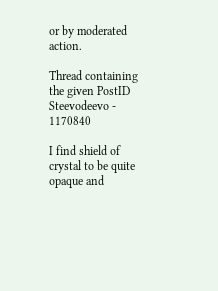or by moderated action.

Thread containing the given PostID
Steevodeevo - 1170840

I find shield of crystal to be quite opaque and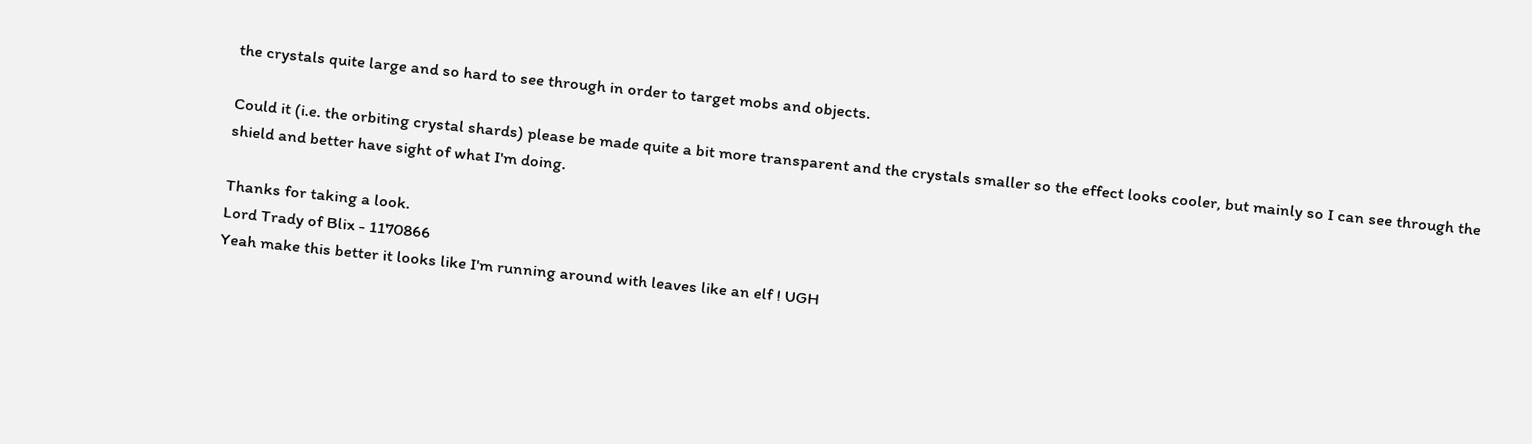the crystals quite large and so hard to see through in order to target mobs and objects.

Could it (i.e. the orbiting crystal shards) please be made quite a bit more transparent and the crystals smaller so the effect looks cooler, but mainly so I can see through the shield and better have sight of what I'm doing.

Thanks for taking a look.
Lord Trady of Blix - 1170866
Yeah make this better it looks like I'm running around with leaves like an elf ! UGH